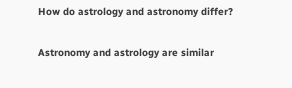How do astrology and astronomy differ?

Astronomy and astrology are similar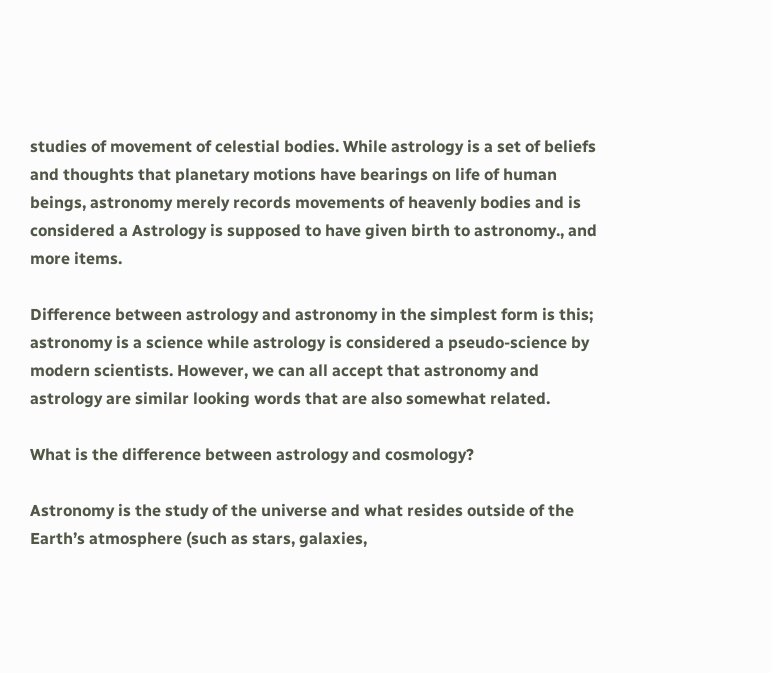studies of movement of celestial bodies. While astrology is a set of beliefs and thoughts that planetary motions have bearings on life of human beings, astronomy merely records movements of heavenly bodies and is considered a Astrology is supposed to have given birth to astronomy., and more items.

Difference between astrology and astronomy in the simplest form is this; astronomy is a science while astrology is considered a pseudo-science by modern scientists. However, we can all accept that astronomy and astrology are similar looking words that are also somewhat related.

What is the difference between astrology and cosmology?

Astronomy is the study of the universe and what resides outside of the Earth’s atmosphere (such as stars, galaxies,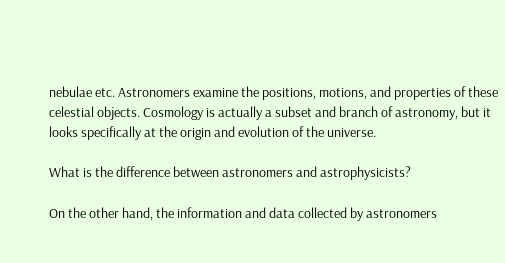nebulae etc. Astronomers examine the positions, motions, and properties of these celestial objects. Cosmology is actually a subset and branch of astronomy, but it looks specifically at the origin and evolution of the universe.

What is the difference between astronomers and astrophysicists?

On the other hand, the information and data collected by astronomers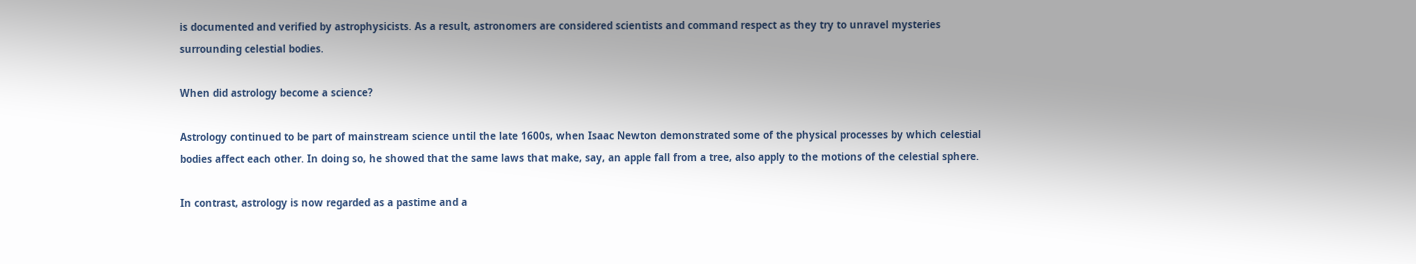is documented and verified by astrophysicists. As a result, astronomers are considered scientists and command respect as they try to unravel mysteries surrounding celestial bodies.

When did astrology become a science?

Astrology continued to be part of mainstream science until the late 1600s, when Isaac Newton demonstrated some of the physical processes by which celestial bodies affect each other. In doing so, he showed that the same laws that make, say, an apple fall from a tree, also apply to the motions of the celestial sphere.

In contrast, astrology is now regarded as a pastime and a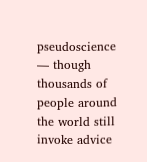pseudoscience — though thousands of people around the world still invoke advice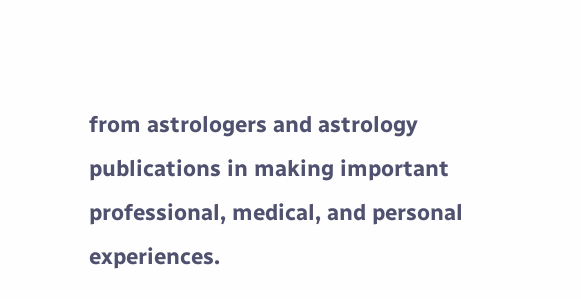from astrologers and astrology publications in making important professional, medical, and personal experiences.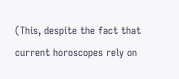(This, despite the fact that current horoscopes rely on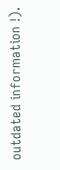outdated information !).